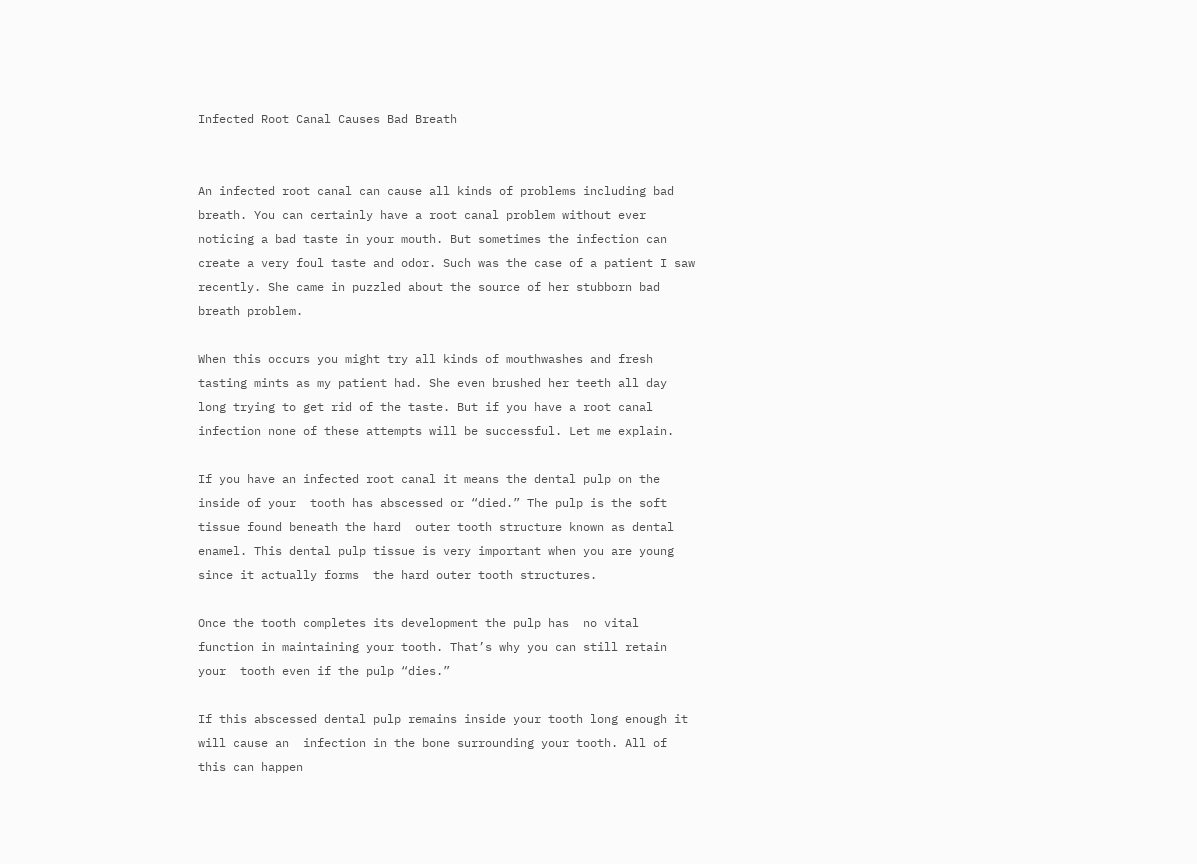Infected Root Canal Causes Bad Breath


An infected root canal can cause all kinds of problems including bad breath. You can certainly have a root canal problem without ever noticing a bad taste in your mouth. But sometimes the infection can create a very foul taste and odor. Such was the case of a patient I saw recently. She came in puzzled about the source of her stubborn bad breath problem.

When this occurs you might try all kinds of mouthwashes and fresh tasting mints as my patient had. She even brushed her teeth all day long trying to get rid of the taste. But if you have a root canal infection none of these attempts will be successful. Let me explain.

If you have an infected root canal it means the dental pulp on the inside of your  tooth has abscessed or “died.” The pulp is the soft tissue found beneath the hard  outer tooth structure known as dental enamel. This dental pulp tissue is very important when you are young since it actually forms  the hard outer tooth structures.

Once the tooth completes its development the pulp has  no vital function in maintaining your tooth. That’s why you can still retain your  tooth even if the pulp “dies.”

If this abscessed dental pulp remains inside your tooth long enough it will cause an  infection in the bone surrounding your tooth. All of this can happen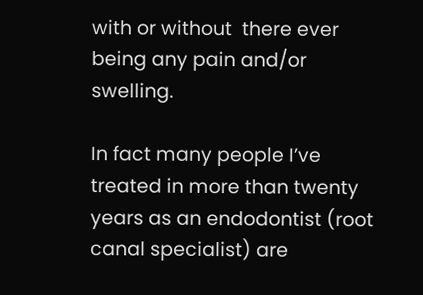with or without  there ever being any pain and/or swelling.

In fact many people I’ve treated in more than twenty years as an endodontist (root  canal specialist) are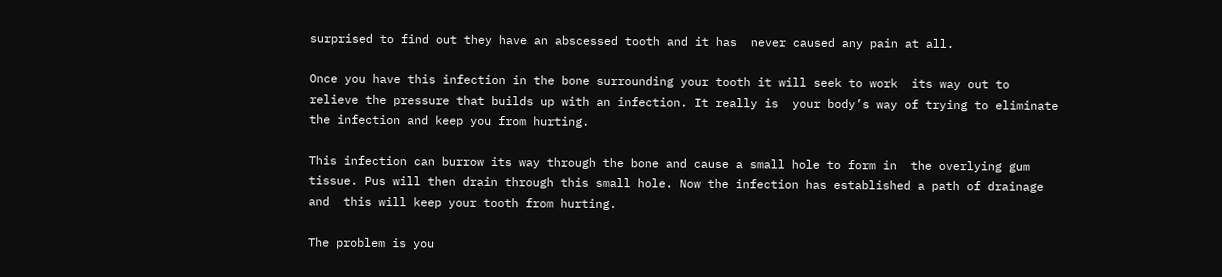surprised to find out they have an abscessed tooth and it has  never caused any pain at all.

Once you have this infection in the bone surrounding your tooth it will seek to work  its way out to relieve the pressure that builds up with an infection. It really is  your body’s way of trying to eliminate the infection and keep you from hurting.

This infection can burrow its way through the bone and cause a small hole to form in  the overlying gum tissue. Pus will then drain through this small hole. Now the infection has established a path of drainage and  this will keep your tooth from hurting.

The problem is you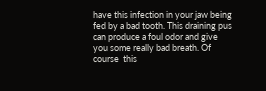have this infection in your jaw being fed by a bad tooth. This draining pus can produce a foul odor and give you some really bad breath. Of course  this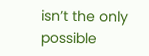isn’t the only possible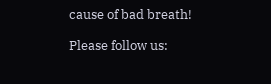cause of bad breath!

Please follow us: